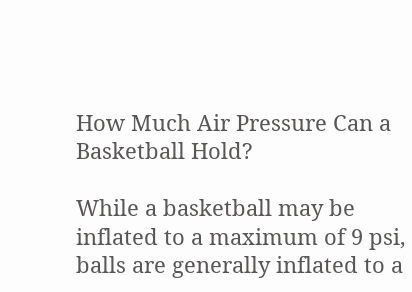How Much Air Pressure Can a Basketball Hold?

While a basketball may be inflated to a maximum of 9 psi, balls are generally inflated to a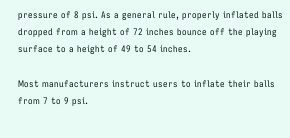pressure of 8 psi. As a general rule, properly inflated balls dropped from a height of 72 inches bounce off the playing surface to a height of 49 to 54 inches.

Most manufacturers instruct users to inflate their balls from 7 to 9 psi.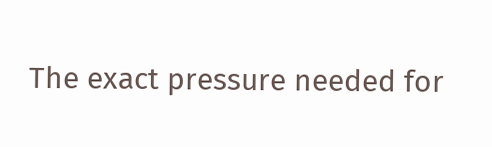The exact pressure needed for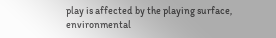play is affected by the playing surface, environmental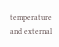temperature and external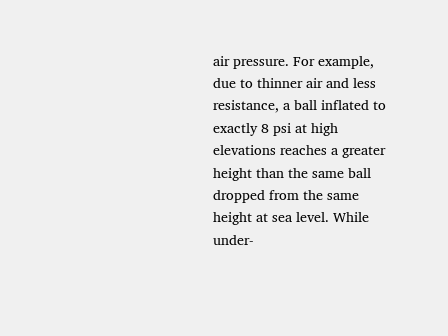air pressure. For example, due to thinner air and less resistance, a ball inflated to exactly 8 psi at high elevations reaches a greater height than the same ball dropped from the same height at sea level. While under-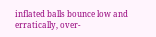inflated balls bounce low and erratically, over-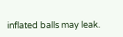inflated balls may leak.